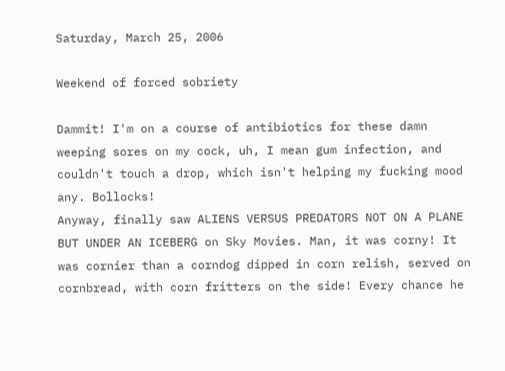Saturday, March 25, 2006

Weekend of forced sobriety

Dammit! I'm on a course of antibiotics for these damn weeping sores on my cock, uh, I mean gum infection, and couldn't touch a drop, which isn't helping my fucking mood any. Bollocks!
Anyway, finally saw ALIENS VERSUS PREDATORS NOT ON A PLANE BUT UNDER AN ICEBERG on Sky Movies. Man, it was corny! It was cornier than a corndog dipped in corn relish, served on cornbread, with corn fritters on the side! Every chance he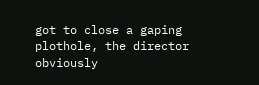got to close a gaping plothole, the director obviously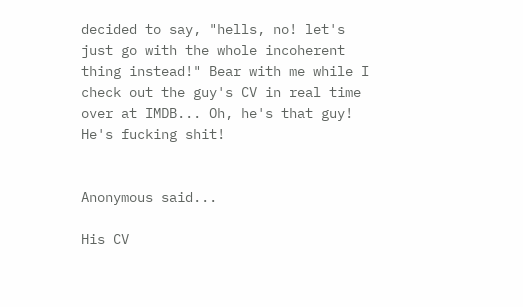decided to say, "hells, no! let's just go with the whole incoherent thing instead!" Bear with me while I check out the guy's CV in real time over at IMDB... Oh, he's that guy! He's fucking shit!


Anonymous said...

His CV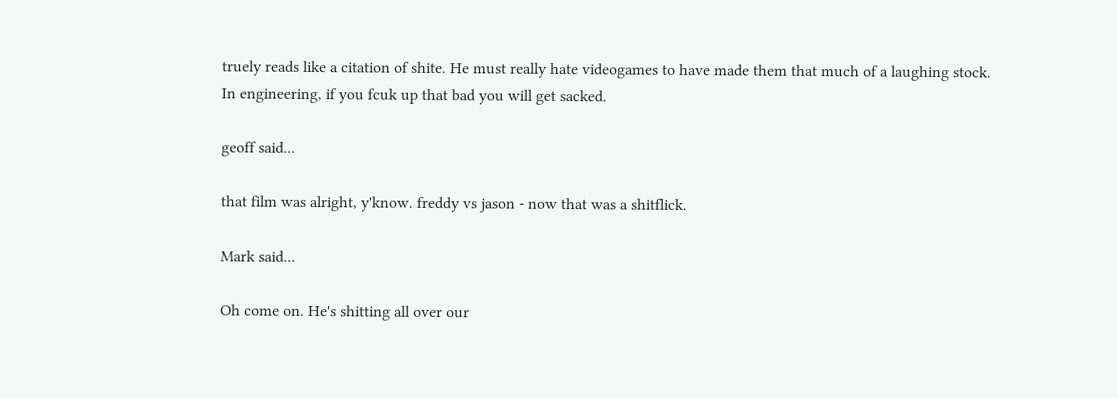truely reads like a citation of shite. He must really hate videogames to have made them that much of a laughing stock.
In engineering, if you fcuk up that bad you will get sacked.

geoff said...

that film was alright, y'know. freddy vs jason - now that was a shitflick.

Mark said...

Oh come on. He's shitting all over our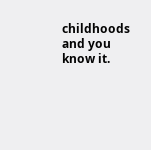childhoods and you know it.